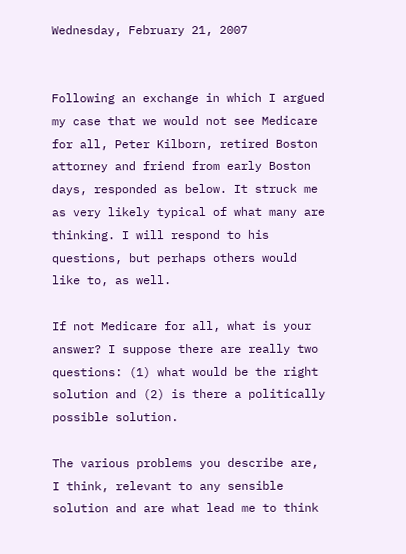Wednesday, February 21, 2007


Following an exchange in which I argued my case that we would not see Medicare for all, Peter Kilborn, retired Boston attorney and friend from early Boston days, responded as below. It struck me as very likely typical of what many are thinking. I will respond to his questions, but perhaps others would like to, as well.

If not Medicare for all, what is your answer? I suppose there are really two questions: (1) what would be the right solution and (2) is there a politically possible solution.

The various problems you describe are, I think, relevant to any sensible solution and are what lead me to think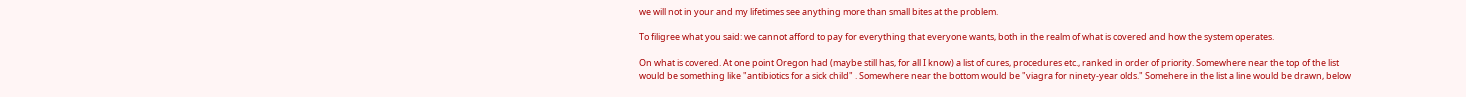we will not in your and my lifetimes see anything more than small bites at the problem.

To filigree what you said: we cannot afford to pay for everything that everyone wants, both in the realm of what is covered and how the system operates.

On what is covered. At one point Oregon had (maybe still has, for all I know) a list of cures, procedures etc., ranked in order of priority. Somewhere near the top of the list would be something like "antibiotics for a sick child" . Somewhere near the bottom would be "viagra for ninety-year olds." Somehere in the list a line would be drawn, below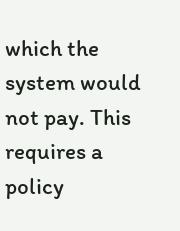which the system would not pay. This requires a policy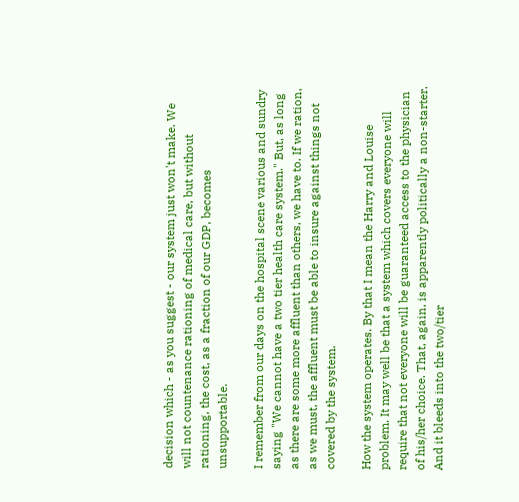decision which - as you suggest - our system just won't make. We will not countenance rationing of medical care, but without rationing, the cost, as a fraction of our GDP, becomes unsupportable.

I remember from our days on the hospital scene various and sundry saying "We cannot have a two tier health care system." But, as long as there are some more affluent than others, we have to. If we ration, as we must, the affluent must be able to insure against things not covered by the system.

How the system operates. By that I mean the Harry and Louise problem. It may well be that a system which covers everyone will require that not everyone will be guaranteed access to the physician of his/her choice. That, again, is apparently politically a non-starter. And it bleeds into the two/tier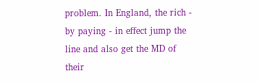problem. In England, the rich - by paying - in effect jump the line and also get the MD of their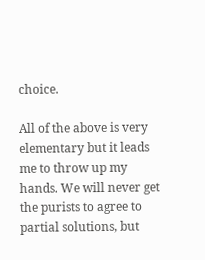choice.

All of the above is very elementary but it leads me to throw up my hands. We will never get the purists to agree to partial solutions, but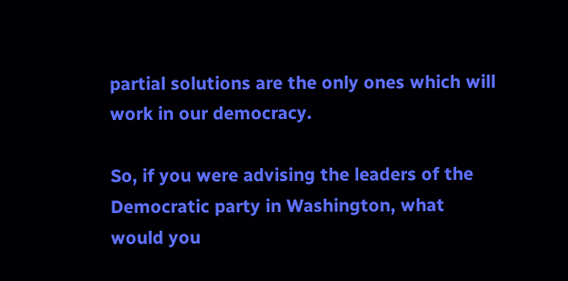partial solutions are the only ones which will work in our democracy.

So, if you were advising the leaders of the Democratic party in Washington, what would you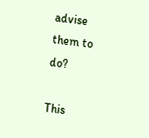advise them to do?

This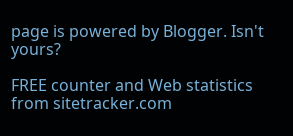page is powered by Blogger. Isn't yours?

FREE counter and Web statistics from sitetracker.com